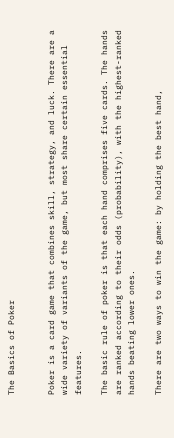The Basics of Poker


Poker is a card game that combines skill, strategy, and luck. There are a wide variety of variants of the game, but most share certain essential features.

The basic rule of poker is that each hand comprises five cards. The hands are ranked according to their odds (probability), with the highest-ranked hands beating lower ones.

There are two ways to win the game: by holding the best hand,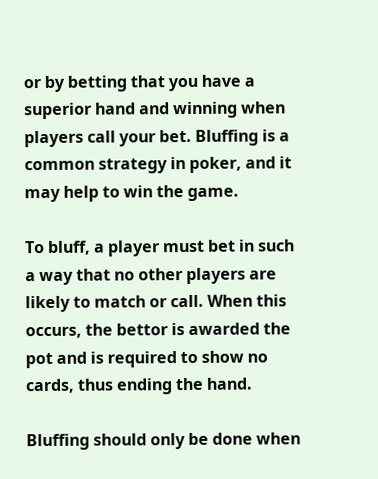or by betting that you have a superior hand and winning when players call your bet. Bluffing is a common strategy in poker, and it may help to win the game.

To bluff, a player must bet in such a way that no other players are likely to match or call. When this occurs, the bettor is awarded the pot and is required to show no cards, thus ending the hand.

Bluffing should only be done when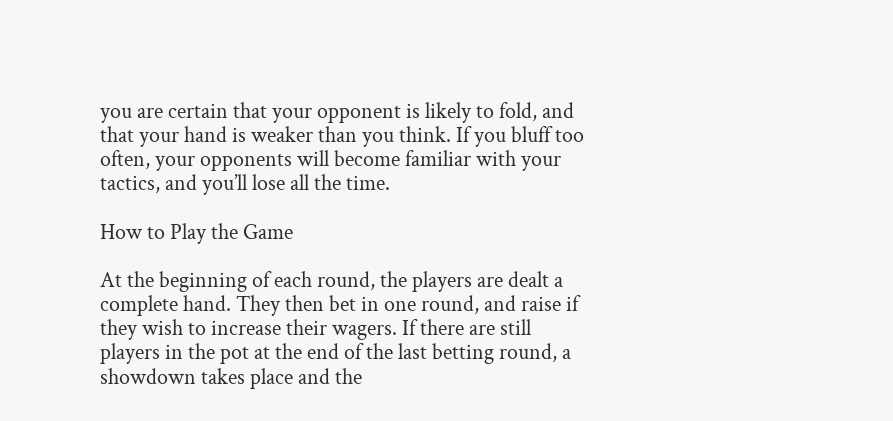you are certain that your opponent is likely to fold, and that your hand is weaker than you think. If you bluff too often, your opponents will become familiar with your tactics, and you’ll lose all the time.

How to Play the Game

At the beginning of each round, the players are dealt a complete hand. They then bet in one round, and raise if they wish to increase their wagers. If there are still players in the pot at the end of the last betting round, a showdown takes place and the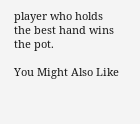player who holds the best hand wins the pot.

You Might Also Like